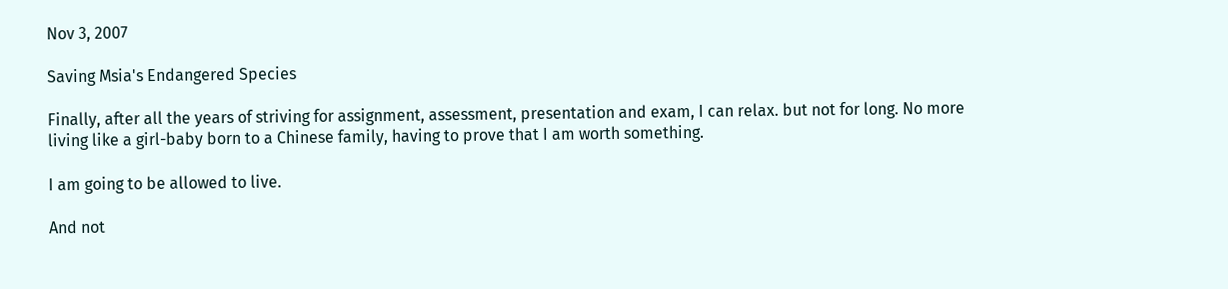Nov 3, 2007

Saving Msia's Endangered Species

Finally, after all the years of striving for assignment, assessment, presentation and exam, I can relax. but not for long. No more living like a girl-baby born to a Chinese family, having to prove that I am worth something.

I am going to be allowed to live.

And not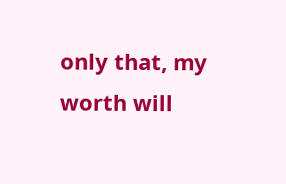only that, my worth will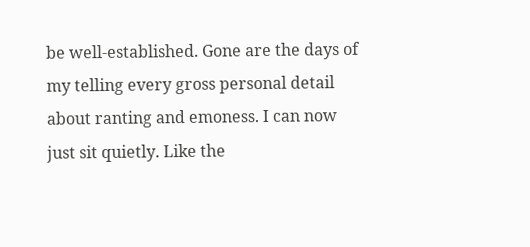be well-established. Gone are the days of my telling every gross personal detail about ranting and emoness. I can now just sit quietly. Like the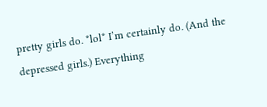pretty girls do. *lol* I’m certainly do. (And the depressed girls.) Everything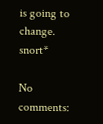is going to change. snort*

No comments: